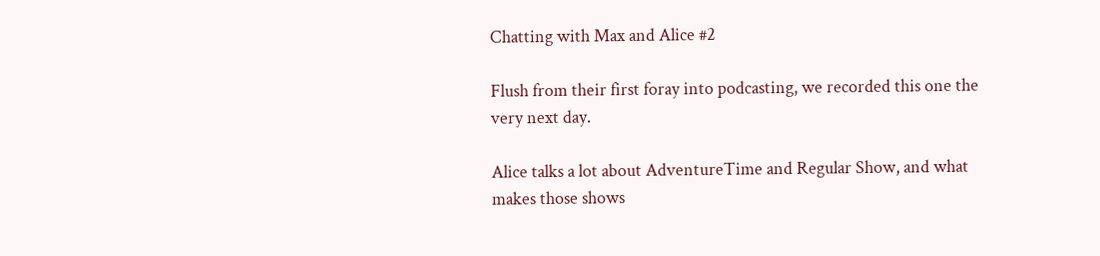Chatting with Max and Alice #2

Flush from their first foray into podcasting, we recorded this one the very next day.

Alice talks a lot about AdventureTime and Regular Show, and what makes those shows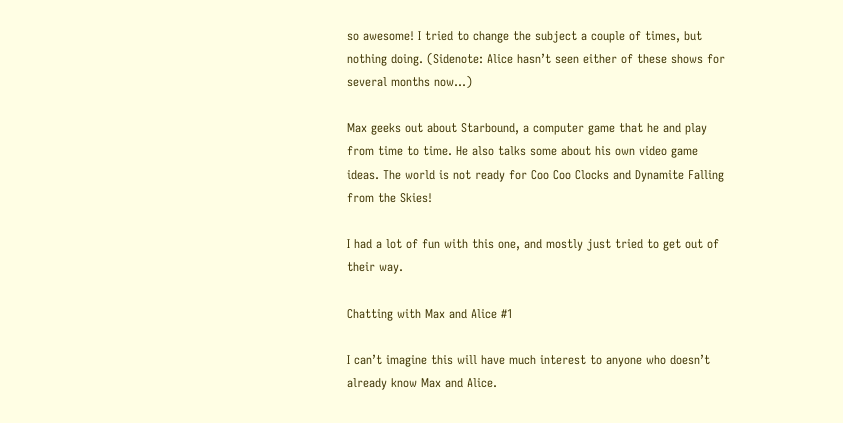so awesome! I tried to change the subject a couple of times, but nothing doing. (Sidenote: Alice hasn’t seen either of these shows for several months now…)

Max geeks out about Starbound, a computer game that he and play from time to time. He also talks some about his own video game ideas. The world is not ready for Coo Coo Clocks and Dynamite Falling from the Skies!

I had a lot of fun with this one, and mostly just tried to get out of their way.

Chatting with Max and Alice #1

I can’t imagine this will have much interest to anyone who doesn’t already know Max and Alice.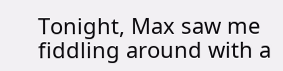Tonight, Max saw me fiddling around with a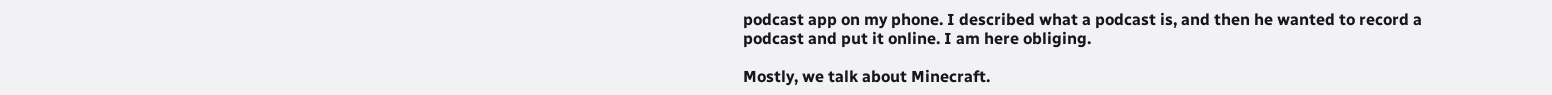podcast app on my phone. I described what a podcast is, and then he wanted to record a podcast and put it online. I am here obliging.

Mostly, we talk about Minecraft.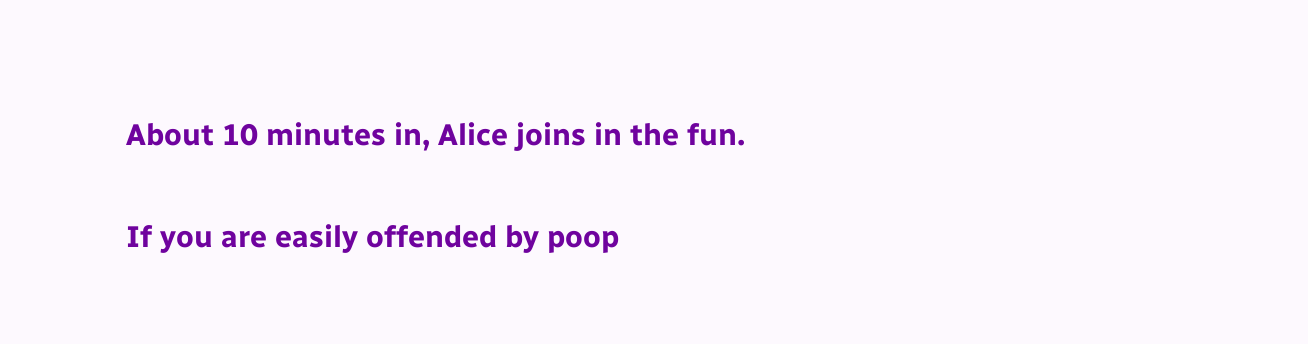About 10 minutes in, Alice joins in the fun.

If you are easily offended by poop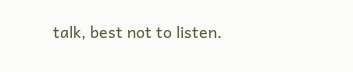talk, best not to listen.